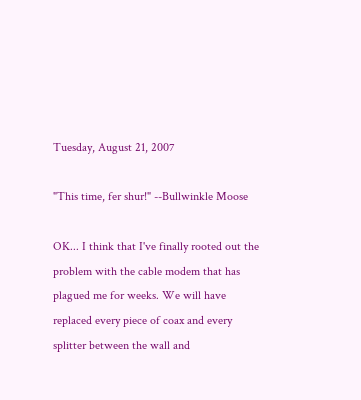Tuesday, August 21, 2007

"This time, fer shur!" --Bullwinkle Moose

OK... I think that I've finally rooted out the problem with the cable modem that has plagued me for weeks. We will have replaced every piece of coax and every splitter between the wall and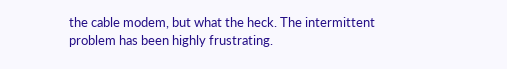the cable modem, but what the heck. The intermittent problem has been highly frustrating.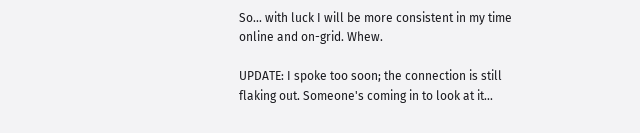So... with luck I will be more consistent in my time online and on-grid. Whew.

UPDATE: I spoke too soon; the connection is still flaking out. Someone's coming in to look at it...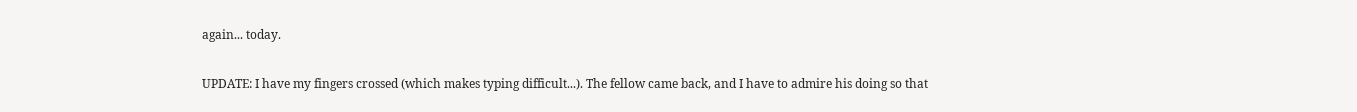again... today.

UPDATE: I have my fingers crossed (which makes typing difficult...). The fellow came back, and I have to admire his doing so that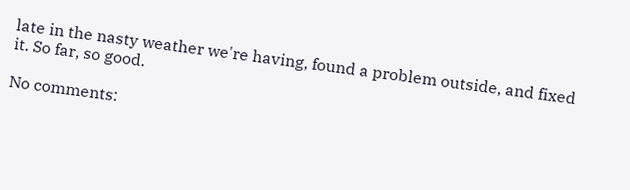late in the nasty weather we're having, found a problem outside, and fixed it. So far, so good.

No comments: